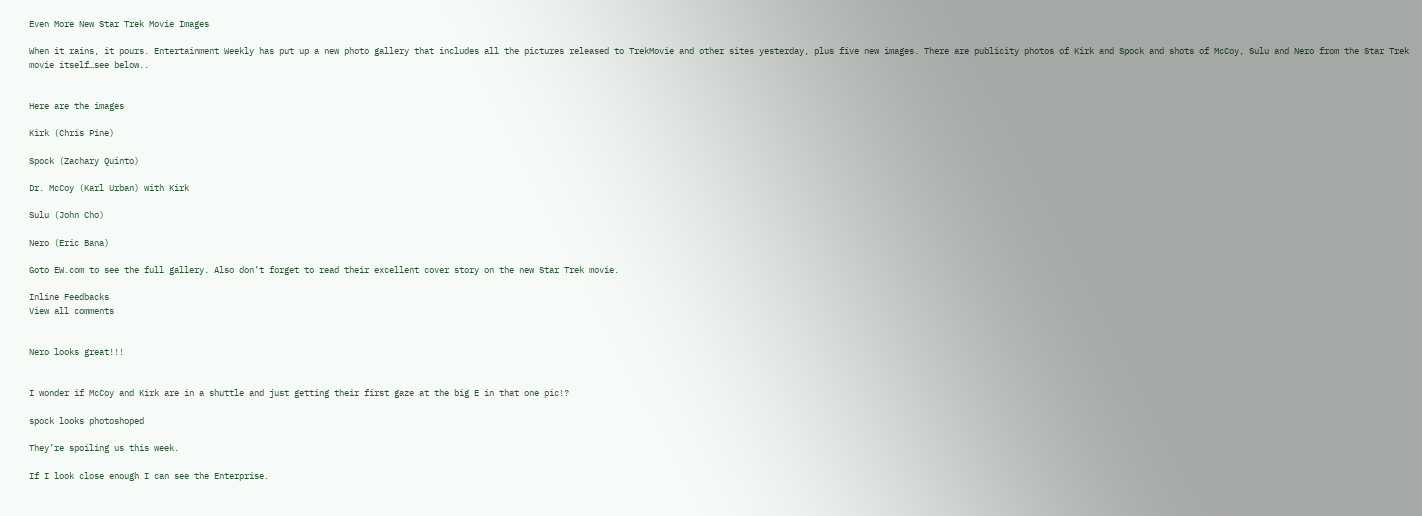Even More New Star Trek Movie Images

When it rains, it pours. Entertainment Weekly has put up a new photo gallery that includes all the pictures released to TrekMovie and other sites yesterday, plus five new images. There are publicity photos of Kirk and Spock and shots of McCoy, Sulu and Nero from the Star Trek movie itself…see below..


Here are the images

Kirk (Chris Pine)

Spock (Zachary Quinto)

Dr. McCoy (Karl Urban) with Kirk

Sulu (John Cho)

Nero (Eric Bana)

Goto EW.com to see the full gallery. Also don’t forget to read their excellent cover story on the new Star Trek movie.

Inline Feedbacks
View all comments


Nero looks great!!!


I wonder if McCoy and Kirk are in a shuttle and just getting their first gaze at the big E in that one pic!?

spock looks photoshoped

They’re spoiling us this week.

If I look close enough I can see the Enterprise.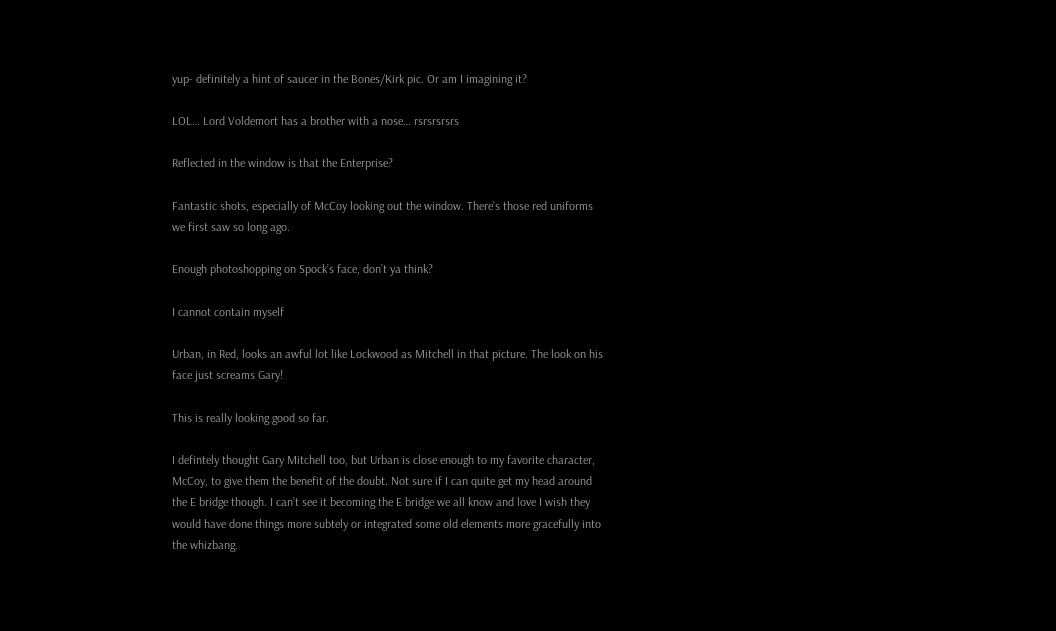yup- definitely a hint of saucer in the Bones/Kirk pic. Or am I imagining it?

LOL… Lord Voldemort has a brother with a nose… rsrsrsrsrs

Reflected in the window is that the Enterprise?

Fantastic shots, especially of McCoy looking out the window. There’s those red uniforms we first saw so long ago.

Enough photoshopping on Spock’s face, don’t ya think?

I cannot contain myself

Urban, in Red, looks an awful lot like Lockwood as Mitchell in that picture. The look on his face just screams Gary!

This is really looking good so far.

I defintely thought Gary Mitchell too, but Urban is close enough to my favorite character, McCoy, to give them the benefit of the doubt. Not sure if I can quite get my head around the E bridge though. I can’t see it becoming the E bridge we all know and love I wish they would have done things more subtely or integrated some old elements more gracefully into the whizbang.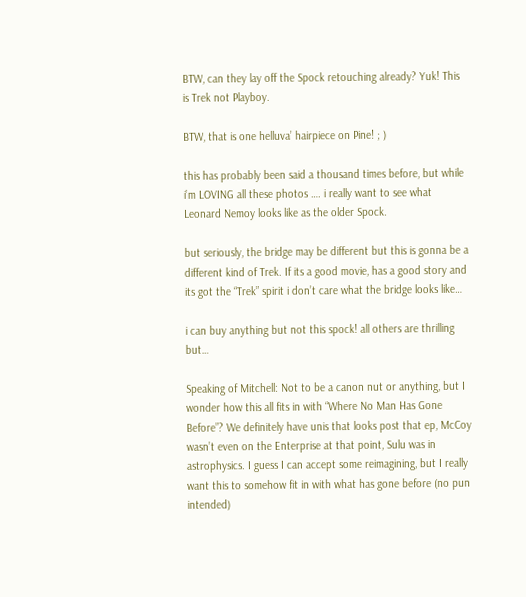BTW, can they lay off the Spock retouching already? Yuk! This is Trek not Playboy.

BTW, that is one helluva’ hairpiece on Pine! ; )

this has probably been said a thousand times before, but while i’m LOVING all these photos …. i really want to see what Leonard Nemoy looks like as the older Spock.

but seriously, the bridge may be different but this is gonna be a different kind of Trek. If its a good movie, has a good story and its got the “Trek” spirit i don’t care what the bridge looks like…

i can buy anything but not this spock! all others are thrilling but…

Speaking of Mitchell: Not to be a canon nut or anything, but I wonder how this all fits in with “Where No Man Has Gone Before”? We definitely have unis that looks post that ep, McCoy wasn’t even on the Enterprise at that point, Sulu was in astrophysics. I guess I can accept some reimagining, but I really want this to somehow fit in with what has gone before (no pun intended)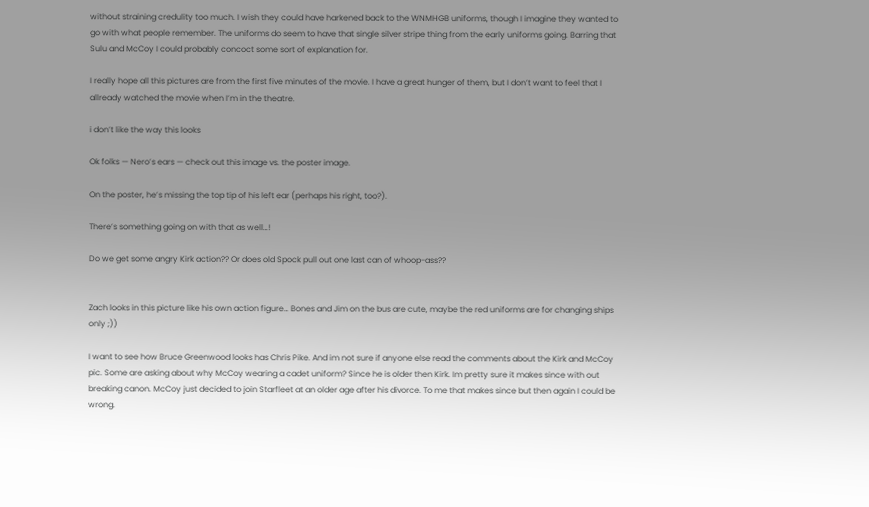without straining credulity too much. I wish they could have harkened back to the WNMHGB uniforms, though I imagine they wanted to go with what people remember. The uniforms do seem to have that single silver stripe thing from the early uniforms going. Barring that Sulu and McCoy I could probably concoct some sort of explanation for.

I really hope all this pictures are from the first five minutes of the movie. I have a great hunger of them, but I don’t want to feel that I allready watched the movie when I’m in the theatre.

i don’t like the way this looks

Ok folks — Nero’s ears — check out this image vs. the poster image.

On the poster, he’s missing the top tip of his left ear (perhaps his right, too?).

There’s something going on with that as well…!

Do we get some angry Kirk action?? Or does old Spock pull out one last can of whoop-ass??


Zach looks in this picture like his own action figure… Bones and Jim on the bus are cute, maybe the red uniforms are for changing ships only ;))

I want to see how Bruce Greenwood looks has Chris Pike. And im not sure if anyone else read the comments about the Kirk and McCoy pic. Some are asking about why McCoy wearing a cadet uniform? Since he is older then Kirk. Im pretty sure it makes since with out breaking canon. McCoy just decided to join Starfleet at an older age after his divorce. To me that makes since but then again I could be wrong.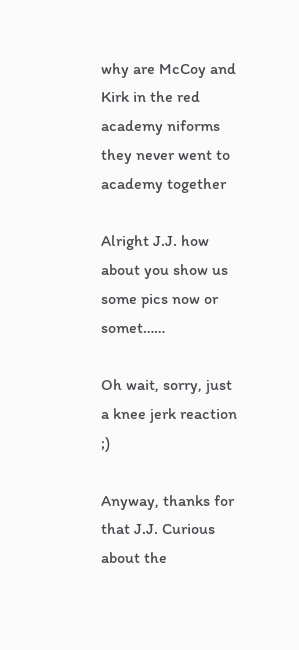why are McCoy and Kirk in the red academy niforms they never went to academy together

Alright J.J. how about you show us some pics now or somet……

Oh wait, sorry, just a knee jerk reaction ;)

Anyway, thanks for that J.J. Curious about the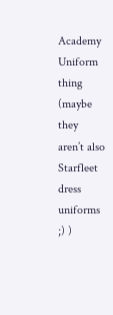Academy Uniform thing (maybe they aren’t also Starfleet dress uniforms ;) )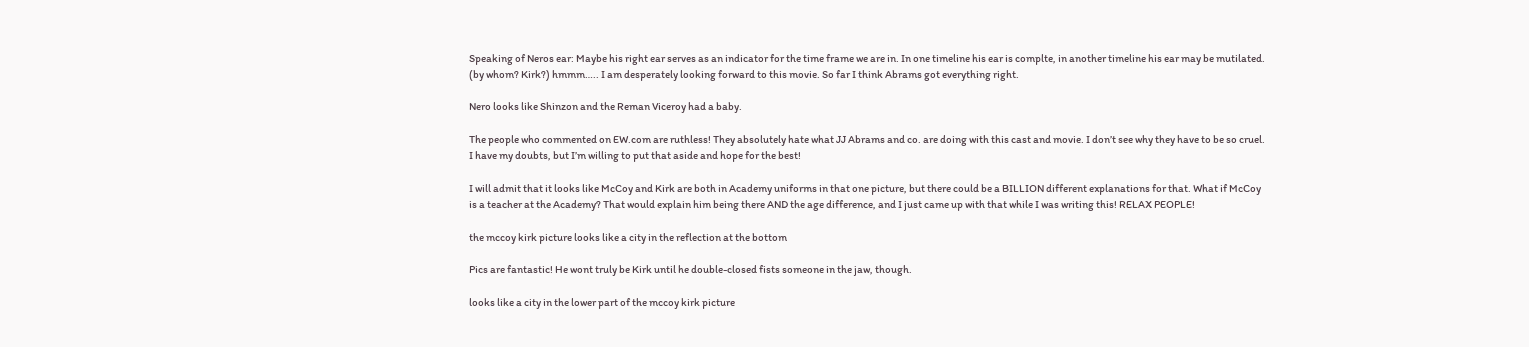Speaking of Neros ear: Maybe his right ear serves as an indicator for the time frame we are in. In one timeline his ear is complte, in another timeline his ear may be mutilated. (by whom? Kirk?) hmmm….. I am desperately looking forward to this movie. So far I think Abrams got everything right.

Nero looks like Shinzon and the Reman Viceroy had a baby.

The people who commented on EW.com are ruthless! They absolutely hate what JJ Abrams and co. are doing with this cast and movie. I don’t see why they have to be so cruel. I have my doubts, but I’m willing to put that aside and hope for the best!

I will admit that it looks like McCoy and Kirk are both in Academy uniforms in that one picture, but there could be a BILLION different explanations for that. What if McCoy is a teacher at the Academy? That would explain him being there AND the age difference, and I just came up with that while I was writing this! RELAX PEOPLE!

the mccoy kirk picture looks like a city in the reflection at the bottom

Pics are fantastic! He wont truly be Kirk until he double-closed fists someone in the jaw, though.

looks like a city in the lower part of the mccoy kirk picture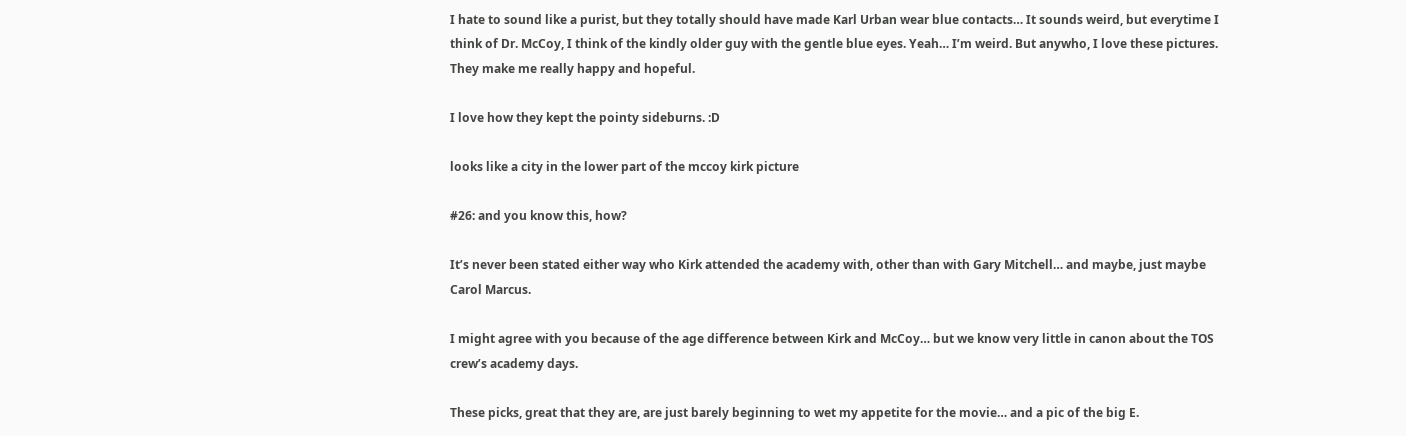I hate to sound like a purist, but they totally should have made Karl Urban wear blue contacts… It sounds weird, but everytime I think of Dr. McCoy, I think of the kindly older guy with the gentle blue eyes. Yeah… I’m weird. But anywho, I love these pictures. They make me really happy and hopeful.

I love how they kept the pointy sideburns. :D

looks like a city in the lower part of the mccoy kirk picture

#26: and you know this, how?

It’s never been stated either way who Kirk attended the academy with, other than with Gary Mitchell… and maybe, just maybe Carol Marcus.

I might agree with you because of the age difference between Kirk and McCoy… but we know very little in canon about the TOS crew’s academy days.

These picks, great that they are, are just barely beginning to wet my appetite for the movie… and a pic of the big E.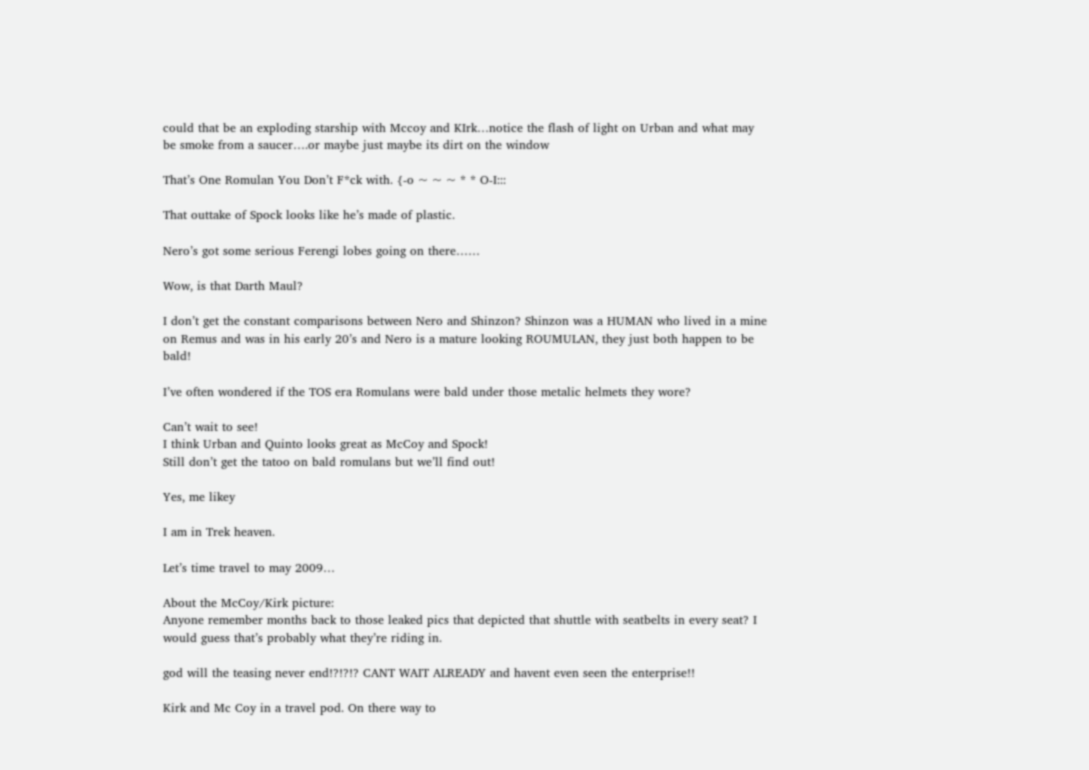could that be an exploding starship with Mccoy and KIrk…notice the flash of light on Urban and what may be smoke from a saucer….or maybe just maybe its dirt on the window

That’s One Romulan You Don’t F*ck with. {-o ~ ~ ~ * * O-I:::

That outtake of Spock looks like he’s made of plastic.

Nero’s got some serious Ferengi lobes going on there……

Wow, is that Darth Maul?

I don’t get the constant comparisons between Nero and Shinzon? Shinzon was a HUMAN who lived in a mine on Remus and was in his early 20’s and Nero is a mature looking ROUMULAN, they just both happen to be bald!

I’ve often wondered if the TOS era Romulans were bald under those metalic helmets they wore?

Can’t wait to see!
I think Urban and Quinto looks great as McCoy and Spock!
Still don’t get the tatoo on bald romulans but we’ll find out!

Yes, me likey

I am in Trek heaven.

Let’s time travel to may 2009…

About the McCoy/Kirk picture:
Anyone remember months back to those leaked pics that depicted that shuttle with seatbelts in every seat? I would guess that’s probably what they’re riding in.

god will the teasing never end!?!?!? CANT WAIT ALREADY and havent even seen the enterprise!!

Kirk and Mc Coy in a travel pod. On there way to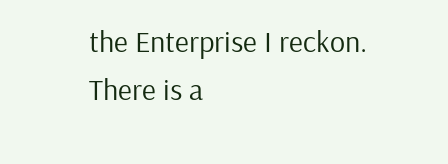the Enterprise I reckon. There is a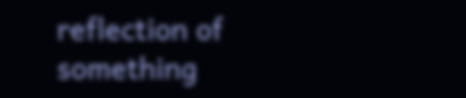reflection of something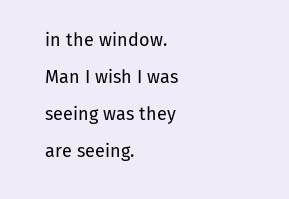in the window. Man I wish I was seeing was they are seeing.